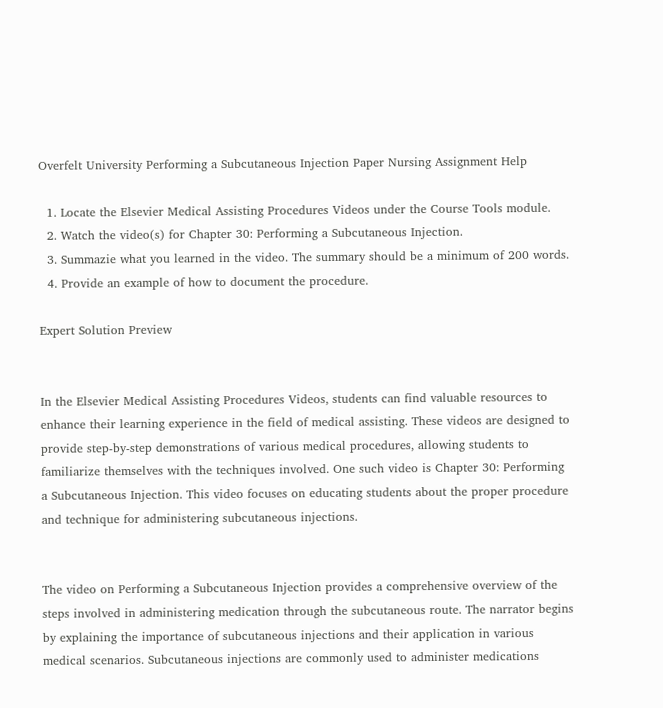Overfelt University Performing a Subcutaneous Injection Paper Nursing Assignment Help

  1. Locate the Elsevier Medical Assisting Procedures Videos under the Course Tools module.
  2. Watch the video(s) for Chapter 30: Performing a Subcutaneous Injection.
  3. Summazie what you learned in the video. The summary should be a minimum of 200 words.
  4. Provide an example of how to document the procedure.

Expert Solution Preview


In the Elsevier Medical Assisting Procedures Videos, students can find valuable resources to enhance their learning experience in the field of medical assisting. These videos are designed to provide step-by-step demonstrations of various medical procedures, allowing students to familiarize themselves with the techniques involved. One such video is Chapter 30: Performing a Subcutaneous Injection. This video focuses on educating students about the proper procedure and technique for administering subcutaneous injections.


The video on Performing a Subcutaneous Injection provides a comprehensive overview of the steps involved in administering medication through the subcutaneous route. The narrator begins by explaining the importance of subcutaneous injections and their application in various medical scenarios. Subcutaneous injections are commonly used to administer medications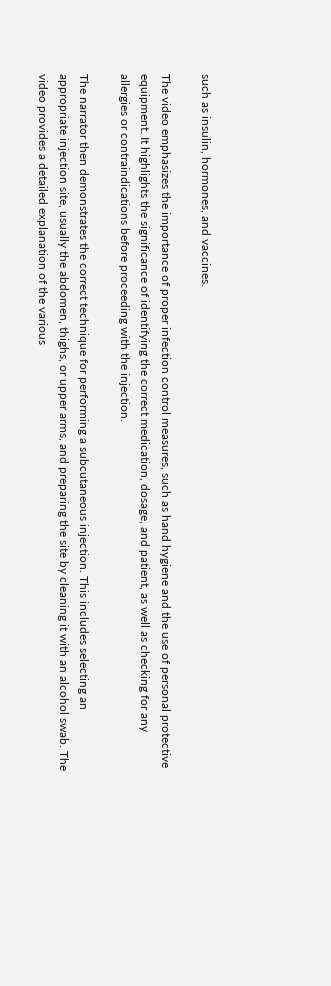such as insulin, hormones, and vaccines.

The video emphasizes the importance of proper infection control measures, such as hand hygiene and the use of personal protective equipment. It highlights the significance of identifying the correct medication, dosage, and patient, as well as checking for any allergies or contraindications before proceeding with the injection.

The narrator then demonstrates the correct technique for performing a subcutaneous injection. This includes selecting an appropriate injection site, usually the abdomen, thighs, or upper arms, and preparing the site by cleaning it with an alcohol swab. The video provides a detailed explanation of the various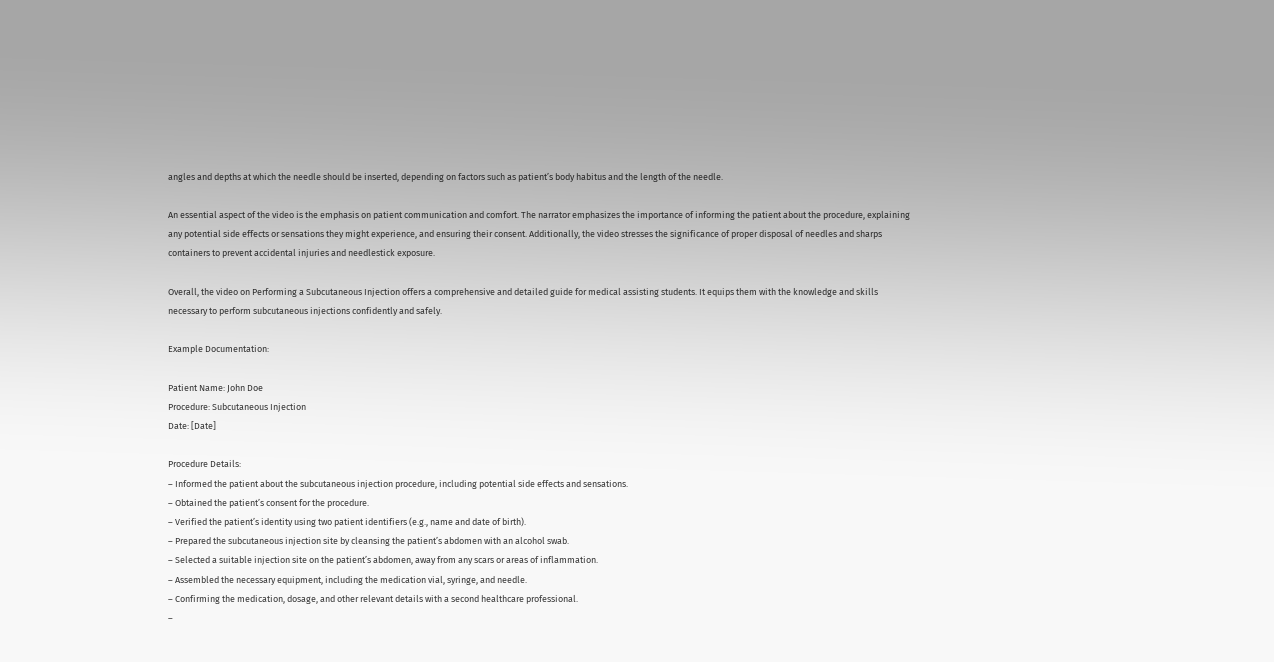angles and depths at which the needle should be inserted, depending on factors such as patient’s body habitus and the length of the needle.

An essential aspect of the video is the emphasis on patient communication and comfort. The narrator emphasizes the importance of informing the patient about the procedure, explaining any potential side effects or sensations they might experience, and ensuring their consent. Additionally, the video stresses the significance of proper disposal of needles and sharps containers to prevent accidental injuries and needlestick exposure.

Overall, the video on Performing a Subcutaneous Injection offers a comprehensive and detailed guide for medical assisting students. It equips them with the knowledge and skills necessary to perform subcutaneous injections confidently and safely.

Example Documentation:

Patient Name: John Doe
Procedure: Subcutaneous Injection
Date: [Date]

Procedure Details:
– Informed the patient about the subcutaneous injection procedure, including potential side effects and sensations.
– Obtained the patient’s consent for the procedure.
– Verified the patient’s identity using two patient identifiers (e.g., name and date of birth).
– Prepared the subcutaneous injection site by cleansing the patient’s abdomen with an alcohol swab.
– Selected a suitable injection site on the patient’s abdomen, away from any scars or areas of inflammation.
– Assembled the necessary equipment, including the medication vial, syringe, and needle.
– Confirming the medication, dosage, and other relevant details with a second healthcare professional.
–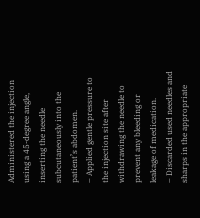Administered the injection using a 45-degree angle, inserting the needle subcutaneously into the patient’s abdomen.
– Applied gentle pressure to the injection site after withdrawing the needle to prevent any bleeding or leakage of medication.
– Discarded used needles and sharps in the appropriate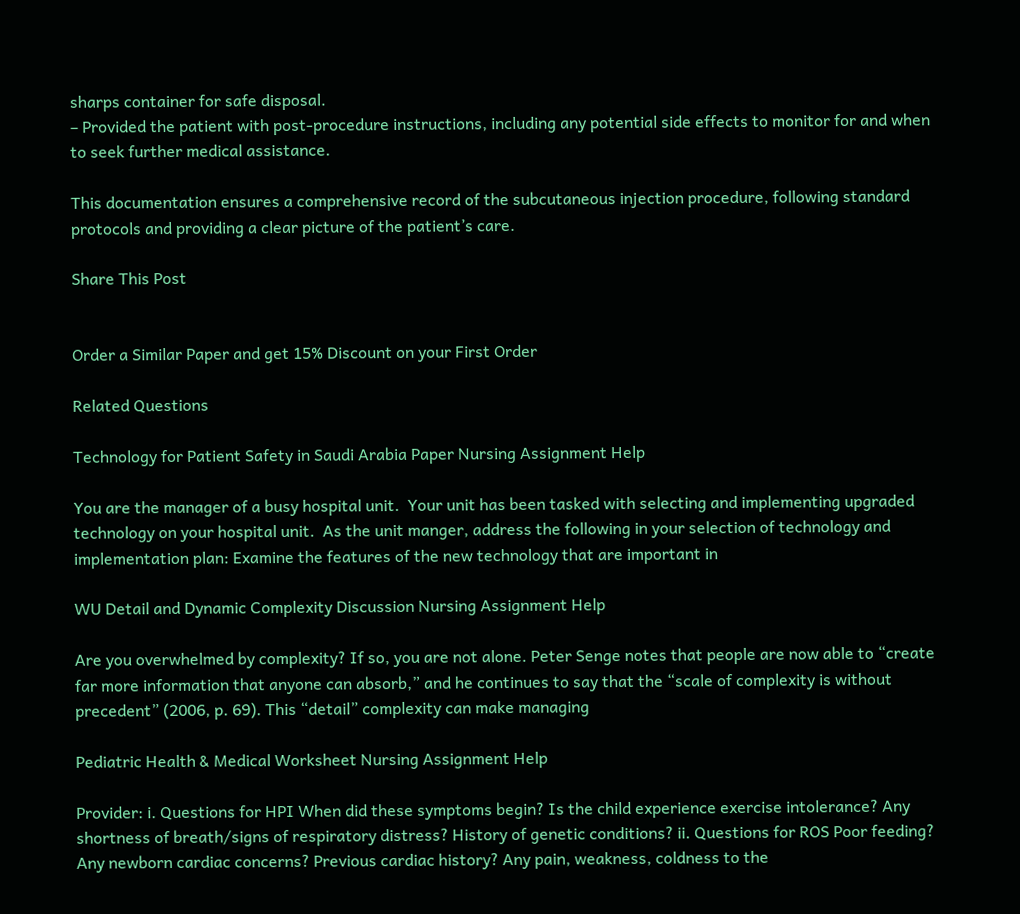sharps container for safe disposal.
– Provided the patient with post-procedure instructions, including any potential side effects to monitor for and when to seek further medical assistance.

This documentation ensures a comprehensive record of the subcutaneous injection procedure, following standard protocols and providing a clear picture of the patient’s care.

Share This Post


Order a Similar Paper and get 15% Discount on your First Order

Related Questions

Technology for Patient Safety in Saudi Arabia Paper Nursing Assignment Help

You are the manager of a busy hospital unit.  Your unit has been tasked with selecting and implementing upgraded technology on your hospital unit.  As the unit manger, address the following in your selection of technology and implementation plan: Examine the features of the new technology that are important in

WU Detail and Dynamic Complexity Discussion Nursing Assignment Help

Are you overwhelmed by complexity? If so, you are not alone. Peter Senge notes that people are now able to “create far more information that anyone can absorb,” and he continues to say that the “scale of complexity is without precedent” (2006, p. 69). This “detail” complexity can make managing

Pediatric Health & Medical Worksheet Nursing Assignment Help

Provider: i. Questions for HPI When did these symptoms begin? Is the child experience exercise intolerance? Any shortness of breath/signs of respiratory distress? History of genetic conditions? ii. Questions for ROS Poor feeding? Any newborn cardiac concerns? Previous cardiac history? Any pain, weakness, coldness to the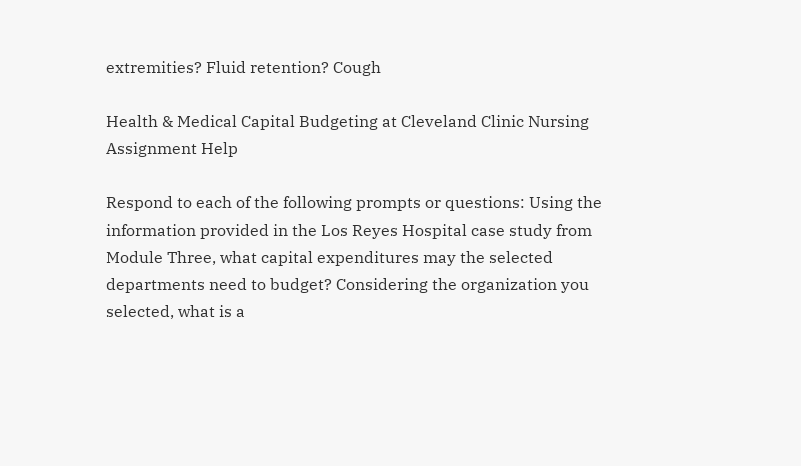extremities? Fluid retention? Cough

Health & Medical Capital Budgeting at Cleveland Clinic Nursing Assignment Help

Respond to each of the following prompts or questions: Using the information provided in the Los Reyes Hospital case study from Module Three, what capital expenditures may the selected departments need to budget? Considering the organization you selected, what is a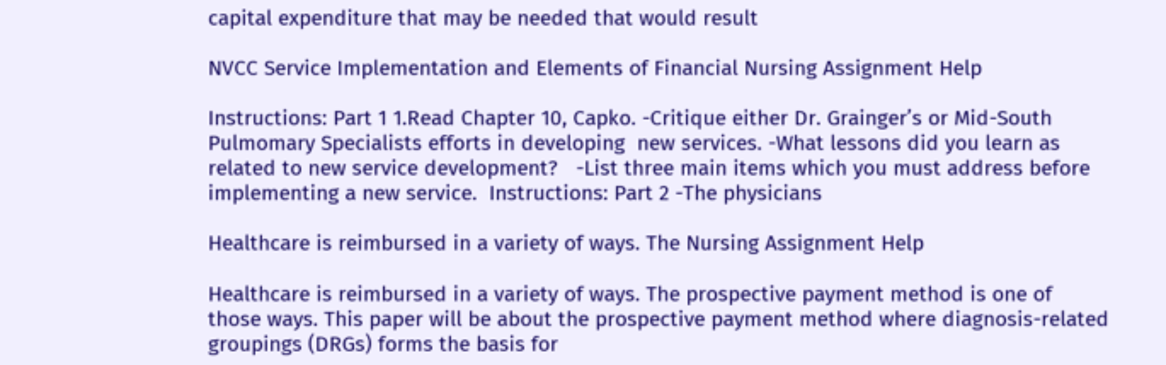capital expenditure that may be needed that would result

NVCC Service Implementation and Elements of Financial Nursing Assignment Help

Instructions: Part 1 1.Read Chapter 10, Capko. -Critique either Dr. Grainger’s or Mid-South Pulmomary Specialists efforts in developing  new services. -What lessons did you learn as related to new service development?   -List three main items which you must address before implementing a new service.  Instructions: Part 2 -The physicians

Healthcare is reimbursed in a variety of ways. The Nursing Assignment Help

Healthcare is reimbursed in a variety of ways. The prospective payment method is one of those ways. This paper will be about the prospective payment method where diagnosis-related groupings (DRGs) forms the basis for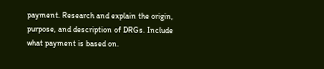payment. Research and explain the origin, purpose, and description of DRGs. Include what payment is based on.